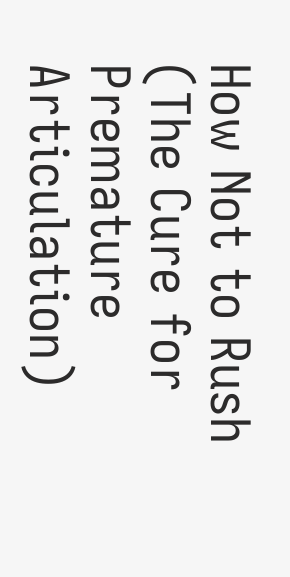How Not to Rush (The Cure for Premature Articulation)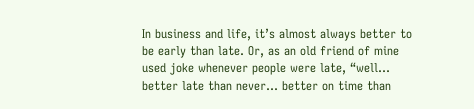In business and life, it’s almost always better to be early than late. Or, as an old friend of mine used joke whenever people were late, “well… better late than never… better on time than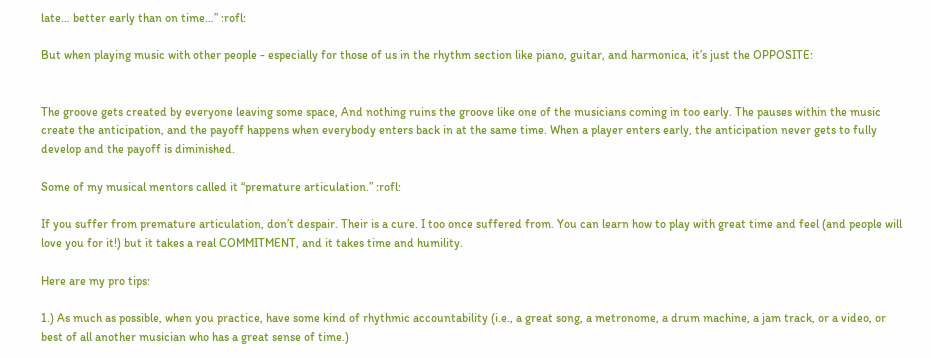late… better early than on time…” :rofl:

But when playing music with other people - especially for those of us in the rhythm section like piano, guitar, and harmonica, it’s just the OPPOSITE:


The groove gets created by everyone leaving some space, And nothing ruins the groove like one of the musicians coming in too early. The pauses within the music create the anticipation, and the payoff happens when everybody enters back in at the same time. When a player enters early, the anticipation never gets to fully develop and the payoff is diminished.

Some of my musical mentors called it “premature articulation.” :rofl:

If you suffer from premature articulation, don’t despair. Their is a cure. I too once suffered from. You can learn how to play with great time and feel (and people will love you for it!) but it takes a real COMMITMENT, and it takes time and humility.

Here are my pro tips:

1.) As much as possible, when you practice, have some kind of rhythmic accountability (i.e., a great song, a metronome, a drum machine, a jam track, or a video, or best of all another musician who has a great sense of time.)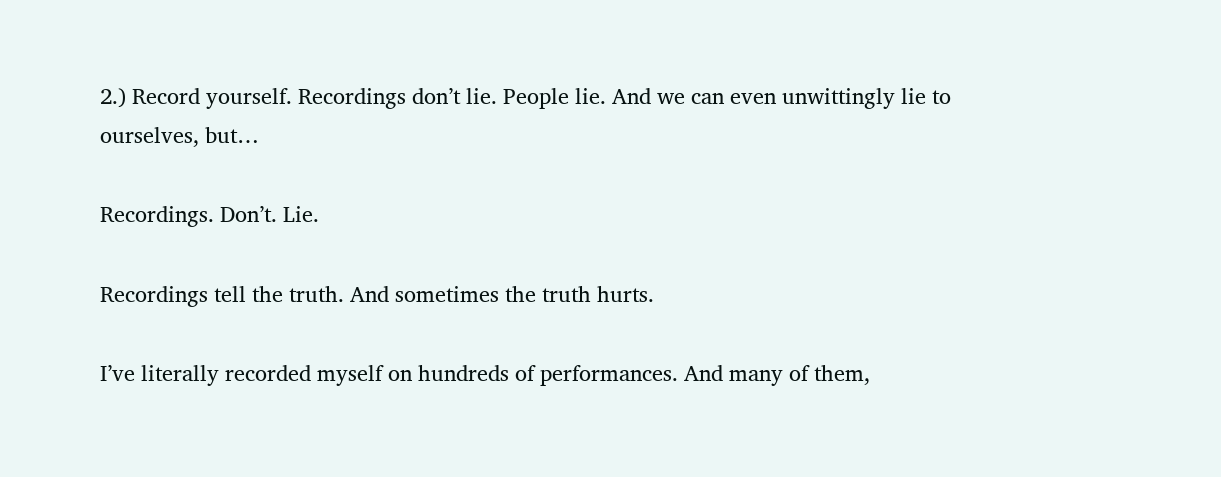2.) Record yourself. Recordings don’t lie. People lie. And we can even unwittingly lie to ourselves, but…

Recordings. Don’t. Lie.

Recordings tell the truth. And sometimes the truth hurts.

I’ve literally recorded myself on hundreds of performances. And many of them,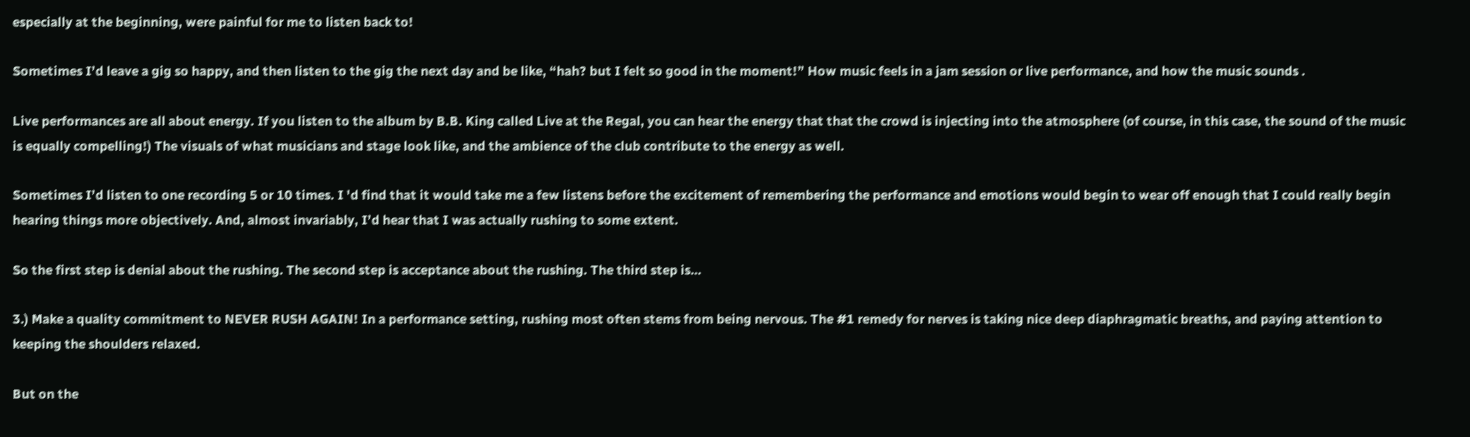especially at the beginning, were painful for me to listen back to!

Sometimes I’d leave a gig so happy, and then listen to the gig the next day and be like, “hah? but I felt so good in the moment!” How music feels in a jam session or live performance, and how the music sounds .

Live performances are all about energy. If you listen to the album by B.B. King called Live at the Regal, you can hear the energy that that the crowd is injecting into the atmosphere (of course, in this case, the sound of the music is equally compelling!) The visuals of what musicians and stage look like, and the ambience of the club contribute to the energy as well.

Sometimes I’d listen to one recording 5 or 10 times. I 'd find that it would take me a few listens before the excitement of remembering the performance and emotions would begin to wear off enough that I could really begin hearing things more objectively. And, almost invariably, I’d hear that I was actually rushing to some extent.

So the first step is denial about the rushing. The second step is acceptance about the rushing. The third step is…

3.) Make a quality commitment to NEVER RUSH AGAIN! In a performance setting, rushing most often stems from being nervous. The #1 remedy for nerves is taking nice deep diaphragmatic breaths, and paying attention to keeping the shoulders relaxed.

But on the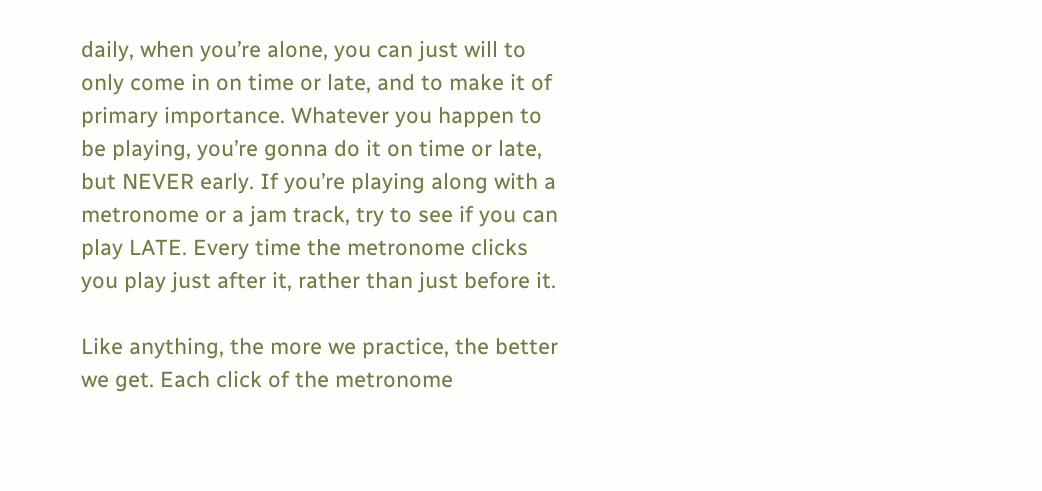daily, when you’re alone, you can just will to only come in on time or late, and to make it of primary importance. Whatever you happen to be playing, you’re gonna do it on time or late, but NEVER early. If you’re playing along with a metronome or a jam track, try to see if you can play LATE. Every time the metronome clicks you play just after it, rather than just before it.

Like anything, the more we practice, the better we get. Each click of the metronome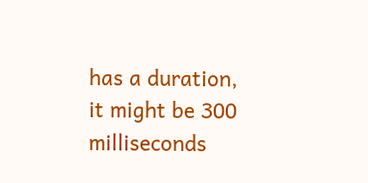has a duration, it might be 300 milliseconds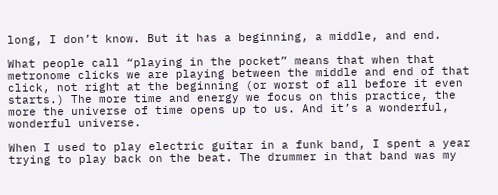long, I don’t know. But it has a beginning, a middle, and end.

What people call “playing in the pocket” means that when that metronome clicks we are playing between the middle and end of that click, not right at the beginning (or worst of all before it even starts.) The more time and energy we focus on this practice, the more the universe of time opens up to us. And it’s a wonderful, wonderful universe.

When I used to play electric guitar in a funk band, I spent a year trying to play back on the beat. The drummer in that band was my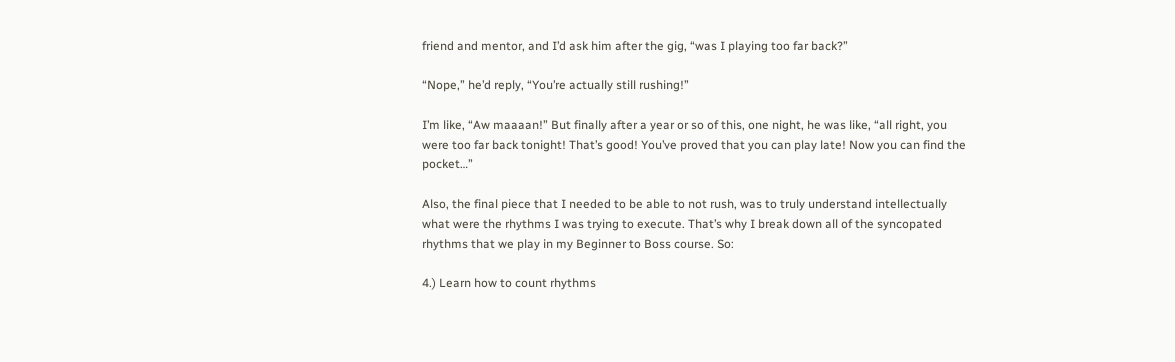friend and mentor, and I’d ask him after the gig, “was I playing too far back?”

“Nope,” he’d reply, “You’re actually still rushing!”

I’m like, “Aw maaaan!” But finally after a year or so of this, one night, he was like, “all right, you were too far back tonight! That’s good! You’ve proved that you can play late! Now you can find the pocket…”

Also, the final piece that I needed to be able to not rush, was to truly understand intellectually what were the rhythms I was trying to execute. That’s why I break down all of the syncopated rhythms that we play in my Beginner to Boss course. So:

4.) Learn how to count rhythms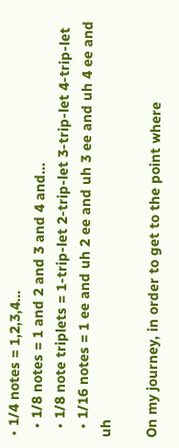• 1/4 notes = 1,2,3,4…
  • 1/8 notes = 1 and 2 and 3 and 4 and…
  • 1/8 note triplets = 1-trip-let 2-trip-let 3-trip-let 4-trip-let
  • 1/16 notes = 1 ee and uh 2 ee and uh 3 ee and uh 4 ee and uh

On my journey, in order to get to the point where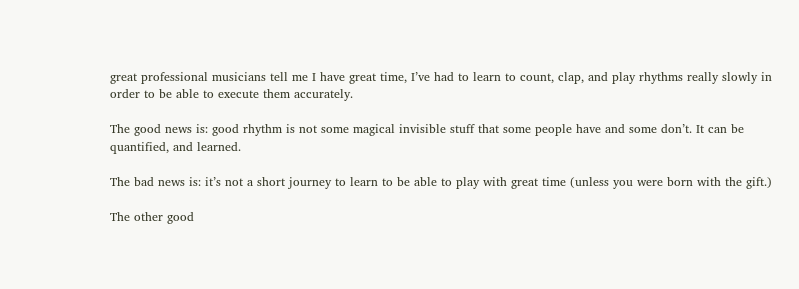great professional musicians tell me I have great time, I’ve had to learn to count, clap, and play rhythms really slowly in order to be able to execute them accurately.

The good news is: good rhythm is not some magical invisible stuff that some people have and some don’t. It can be quantified, and learned.

The bad news is: it’s not a short journey to learn to be able to play with great time (unless you were born with the gift.)

The other good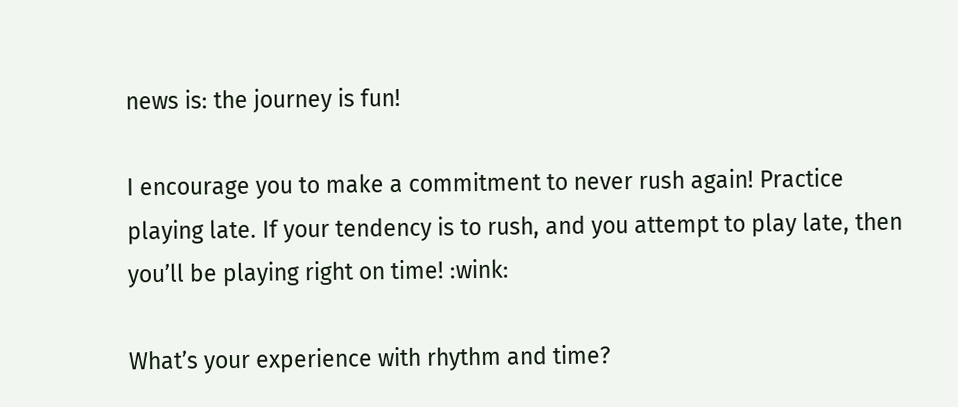news is: the journey is fun!

I encourage you to make a commitment to never rush again! Practice playing late. If your tendency is to rush, and you attempt to play late, then you’ll be playing right on time! :wink:

What’s your experience with rhythm and time?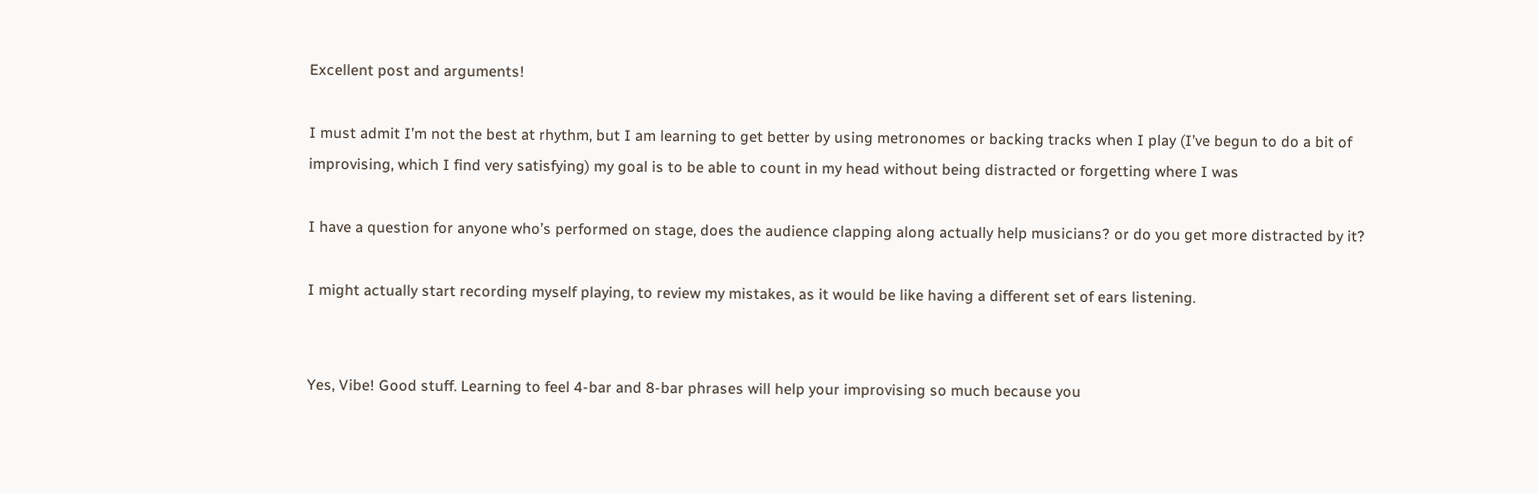Excellent post and arguments!

I must admit I’m not the best at rhythm, but I am learning to get better by using metronomes or backing tracks when I play (I’ve begun to do a bit of improvising, which I find very satisfying) my goal is to be able to count in my head without being distracted or forgetting where I was

I have a question for anyone who’s performed on stage, does the audience clapping along actually help musicians? or do you get more distracted by it?

I might actually start recording myself playing, to review my mistakes, as it would be like having a different set of ears listening.


Yes, Vibe! Good stuff. Learning to feel 4-bar and 8-bar phrases will help your improvising so much because you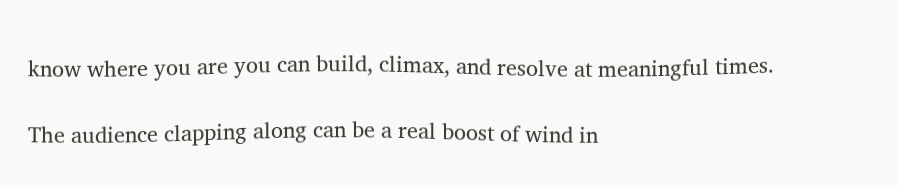know where you are you can build, climax, and resolve at meaningful times.

The audience clapping along can be a real boost of wind in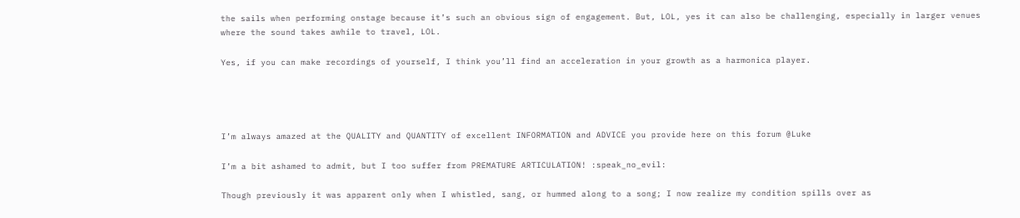the sails when performing onstage because it’s such an obvious sign of engagement. But, LOL, yes it can also be challenging, especially in larger venues where the sound takes awhile to travel, LOL.

Yes, if you can make recordings of yourself, I think you’ll find an acceleration in your growth as a harmonica player.




I’m always amazed at the QUALITY and QUANTITY of excellent INFORMATION and ADVICE you provide here on this forum @Luke

I’m a bit ashamed to admit, but I too suffer from PREMATURE ARTICULATION! :speak_no_evil:

Though previously it was apparent only when I whistled, sang, or hummed along to a song; I now realize my condition spills over as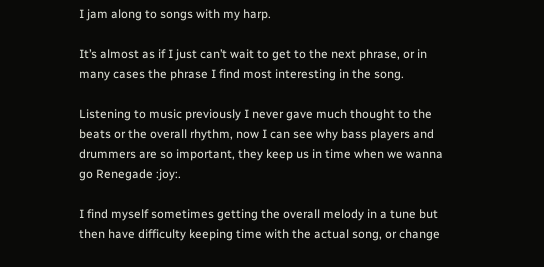I jam along to songs with my harp.

It’s almost as if I just can’t wait to get to the next phrase, or in many cases the phrase I find most interesting in the song.

Listening to music previously I never gave much thought to the beats or the overall rhythm, now I can see why bass players and drummers are so important, they keep us in time when we wanna go Renegade :joy:.

I find myself sometimes getting the overall melody in a tune but then have difficulty keeping time with the actual song, or change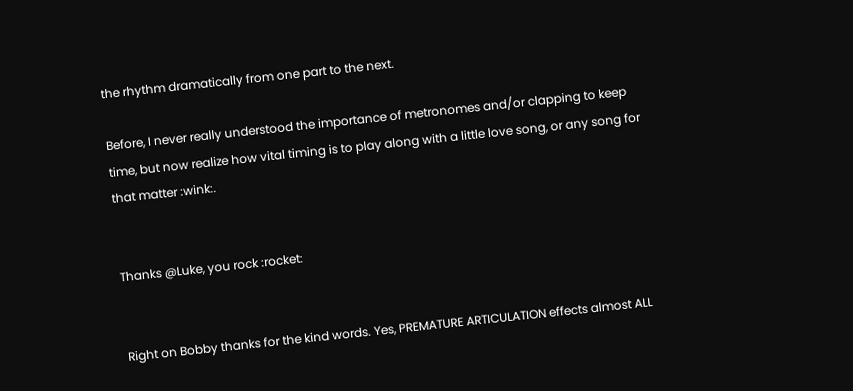the rhythm dramatically from one part to the next.

Before, I never really understood the importance of metronomes and/or clapping to keep time, but now realize how vital timing is to play along with a little love song, or any song for that matter :wink:.


Thanks @Luke, you rock :rocket:


Right on Bobby thanks for the kind words. Yes, PREMATURE ARTICULATION effects almost ALL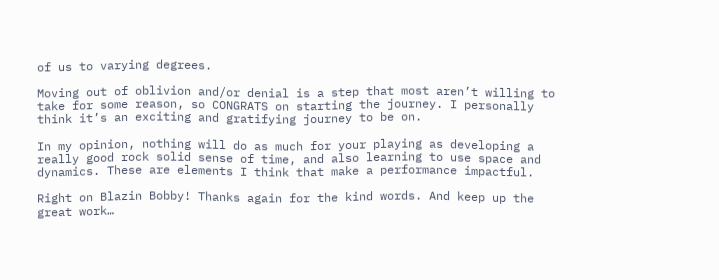of us to varying degrees.

Moving out of oblivion and/or denial is a step that most aren’t willing to take for some reason, so CONGRATS on starting the journey. I personally think it’s an exciting and gratifying journey to be on.

In my opinion, nothing will do as much for your playing as developing a really good rock solid sense of time, and also learning to use space and dynamics. These are elements I think that make a performance impactful.

Right on Blazin Bobby! Thanks again for the kind words. And keep up the great work…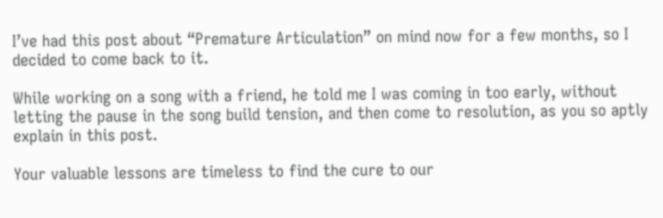I’ve had this post about “Premature Articulation” on mind now for a few months, so I decided to come back to it.

While working on a song with a friend, he told me I was coming in too early, without letting the pause in the song build tension, and then come to resolution, as you so aptly explain in this post.

Your valuable lessons are timeless to find the cure to our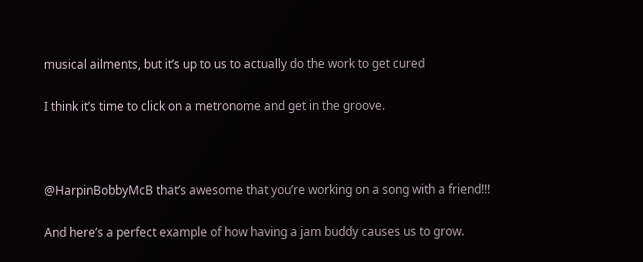musical ailments, but it’s up to us to actually do the work to get cured

I think it’s time to click on a metronome and get in the groove.



@HarpinBobbyMcB that’s awesome that you’re working on a song with a friend!!!

And here’s a perfect example of how having a jam buddy causes us to grow.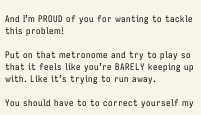And I’m PROUD of you for wanting to tackle this problem!

Put on that metronome and try to play so that it feels like you’re BARELY keeping up with. Like it’s trying to run away.

You should have to to correct yourself my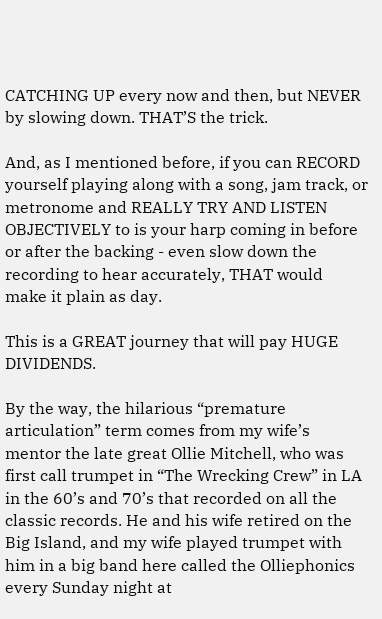CATCHING UP every now and then, but NEVER by slowing down. THAT’S the trick.

And, as I mentioned before, if you can RECORD yourself playing along with a song, jam track, or metronome and REALLY TRY AND LISTEN OBJECTIVELY to is your harp coming in before or after the backing - even slow down the recording to hear accurately, THAT would make it plain as day.

This is a GREAT journey that will pay HUGE DIVIDENDS.

By the way, the hilarious “premature articulation” term comes from my wife’s mentor the late great Ollie Mitchell, who was first call trumpet in “The Wrecking Crew” in LA in the 60’s and 70’s that recorded on all the classic records. He and his wife retired on the Big Island, and my wife played trumpet with him in a big band here called the Olliephonics every Sunday night at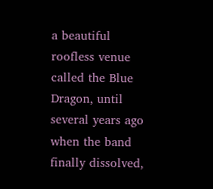a beautiful roofless venue called the Blue Dragon, until several years ago when the band finally dissolved,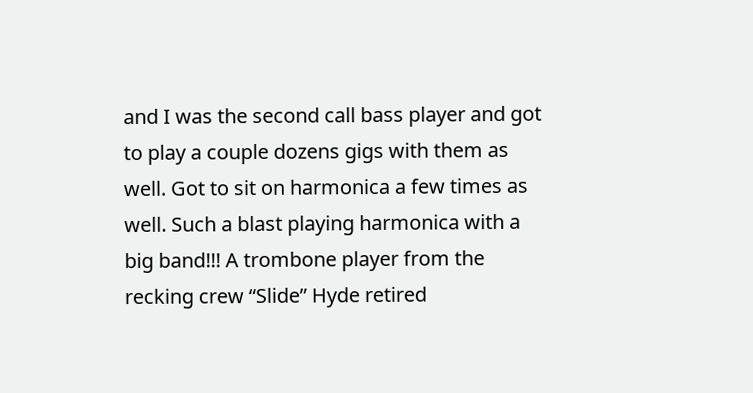and I was the second call bass player and got to play a couple dozens gigs with them as well. Got to sit on harmonica a few times as well. Such a blast playing harmonica with a big band!!! A trombone player from the recking crew “Slide” Hyde retired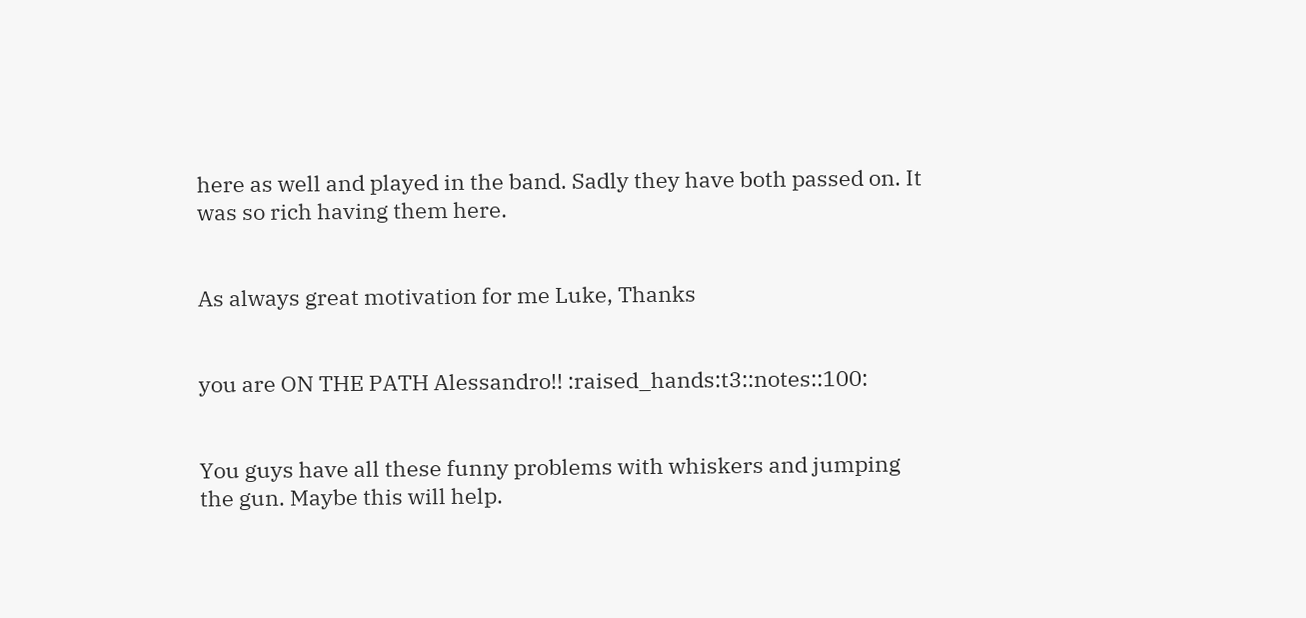here as well and played in the band. Sadly they have both passed on. It was so rich having them here.


As always great motivation for me Luke, Thanks


you are ON THE PATH Alessandro!! :raised_hands:t3::notes::100:


You guys have all these funny problems with whiskers and jumping the gun. Maybe this will help.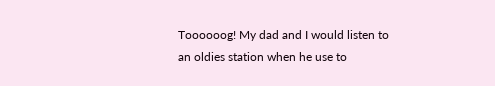Toooooog! My dad and I would listen to an oldies station when he use to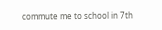commute me to school in 7th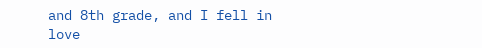and 8th grade, and I fell in love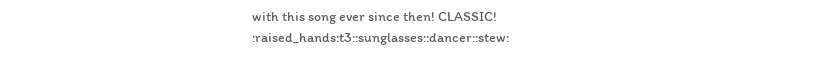with this song ever since then! CLASSIC! :raised_hands:t3::sunglasses::dancer::stew: